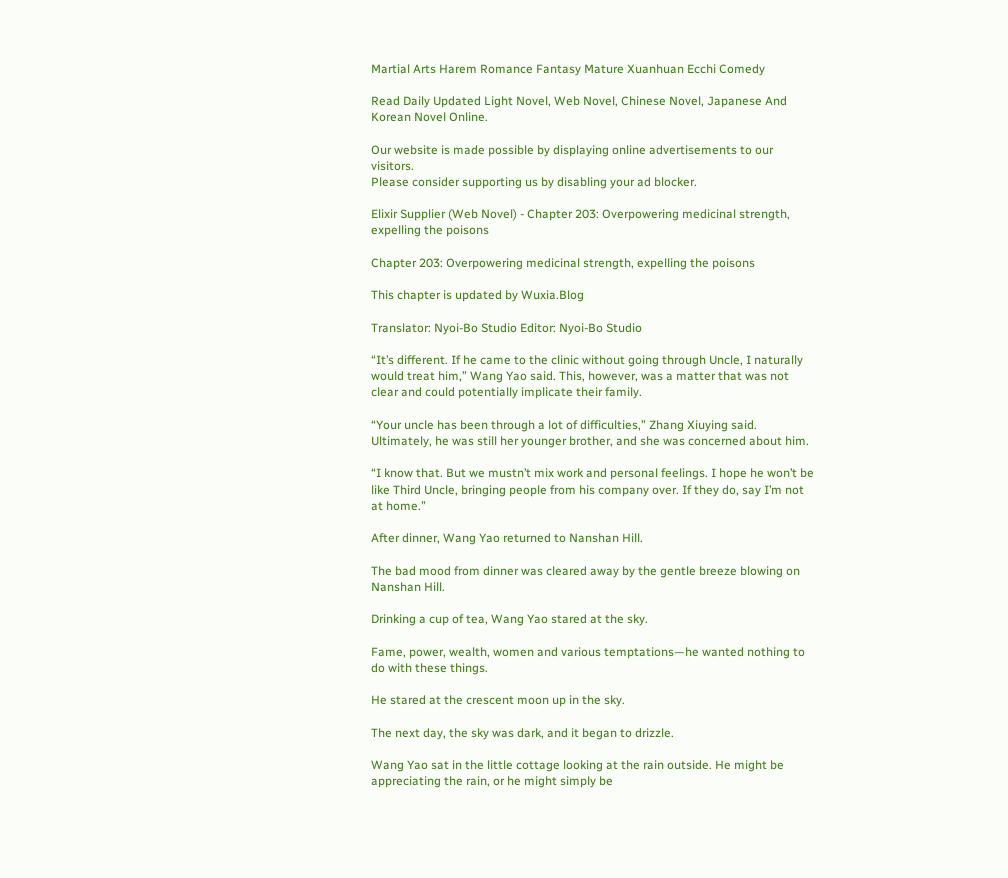Martial Arts Harem Romance Fantasy Mature Xuanhuan Ecchi Comedy

Read Daily Updated Light Novel, Web Novel, Chinese Novel, Japanese And Korean Novel Online.

Our website is made possible by displaying online advertisements to our visitors.
Please consider supporting us by disabling your ad blocker.

Elixir Supplier (Web Novel) - Chapter 203: Overpowering medicinal strength, expelling the poisons

Chapter 203: Overpowering medicinal strength, expelling the poisons

This chapter is updated by Wuxia.Blog

Translator: Nyoi-Bo Studio Editor: Nyoi-Bo Studio

“It’s different. If he came to the clinic without going through Uncle, I naturally would treat him,” Wang Yao said. This, however, was a matter that was not clear and could potentially implicate their family.

“Your uncle has been through a lot of difficulties,” Zhang Xiuying said. Ultimately, he was still her younger brother, and she was concerned about him.

“I know that. But we mustn’t mix work and personal feelings. I hope he won’t be like Third Uncle, bringing people from his company over. If they do, say I’m not at home.”

After dinner, Wang Yao returned to Nanshan Hill.

The bad mood from dinner was cleared away by the gentle breeze blowing on Nanshan Hill.

Drinking a cup of tea, Wang Yao stared at the sky.

Fame, power, wealth, women and various temptations—he wanted nothing to do with these things.

He stared at the crescent moon up in the sky.

The next day, the sky was dark, and it began to drizzle.

Wang Yao sat in the little cottage looking at the rain outside. He might be appreciating the rain, or he might simply be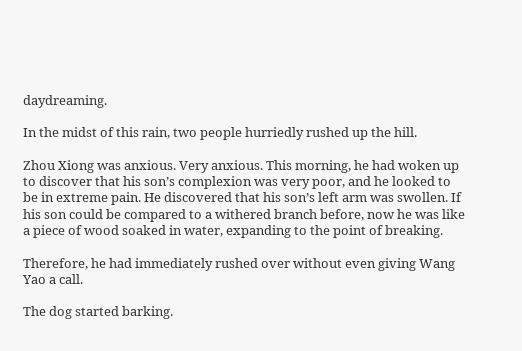daydreaming.

In the midst of this rain, two people hurriedly rushed up the hill.

Zhou Xiong was anxious. Very anxious. This morning, he had woken up to discover that his son’s complexion was very poor, and he looked to be in extreme pain. He discovered that his son’s left arm was swollen. If his son could be compared to a withered branch before, now he was like a piece of wood soaked in water, expanding to the point of breaking.

Therefore, he had immediately rushed over without even giving Wang Yao a call.

The dog started barking.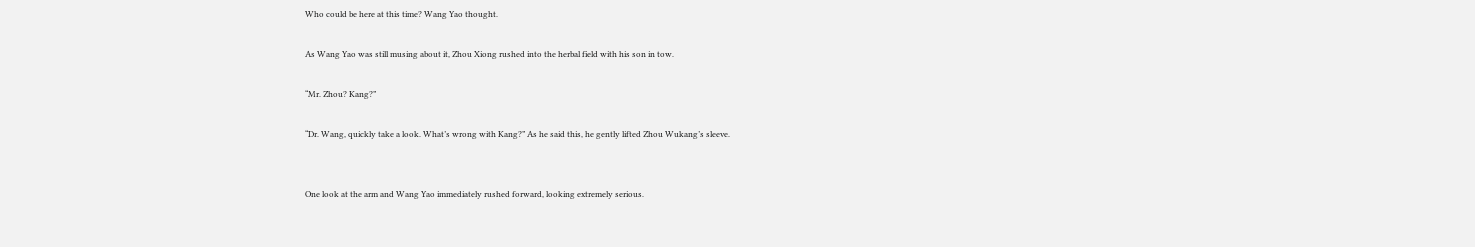Who could be here at this time? Wang Yao thought.

As Wang Yao was still musing about it, Zhou Xiong rushed into the herbal field with his son in tow.

“Mr. Zhou? Kang?”

“Dr. Wang, quickly take a look. What’s wrong with Kang?” As he said this, he gently lifted Zhou Wukang’s sleeve.


One look at the arm and Wang Yao immediately rushed forward, looking extremely serious.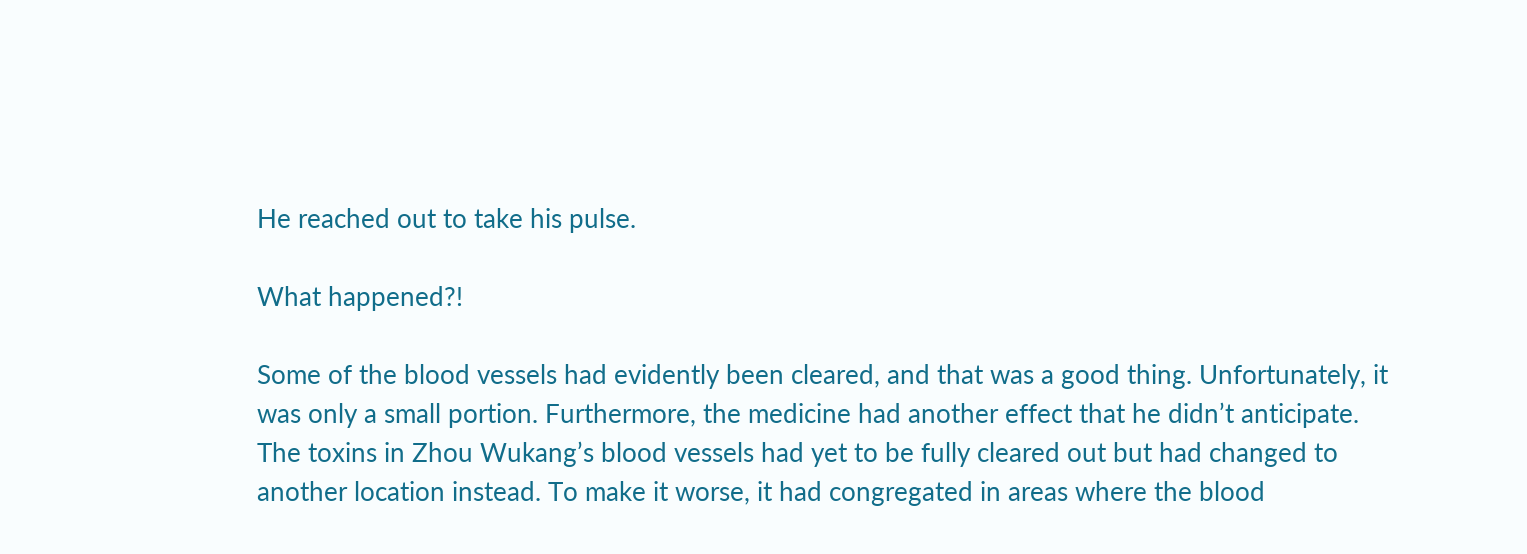He reached out to take his pulse.

What happened?!

Some of the blood vessels had evidently been cleared, and that was a good thing. Unfortunately, it was only a small portion. Furthermore, the medicine had another effect that he didn’t anticipate. The toxins in Zhou Wukang’s blood vessels had yet to be fully cleared out but had changed to another location instead. To make it worse, it had congregated in areas where the blood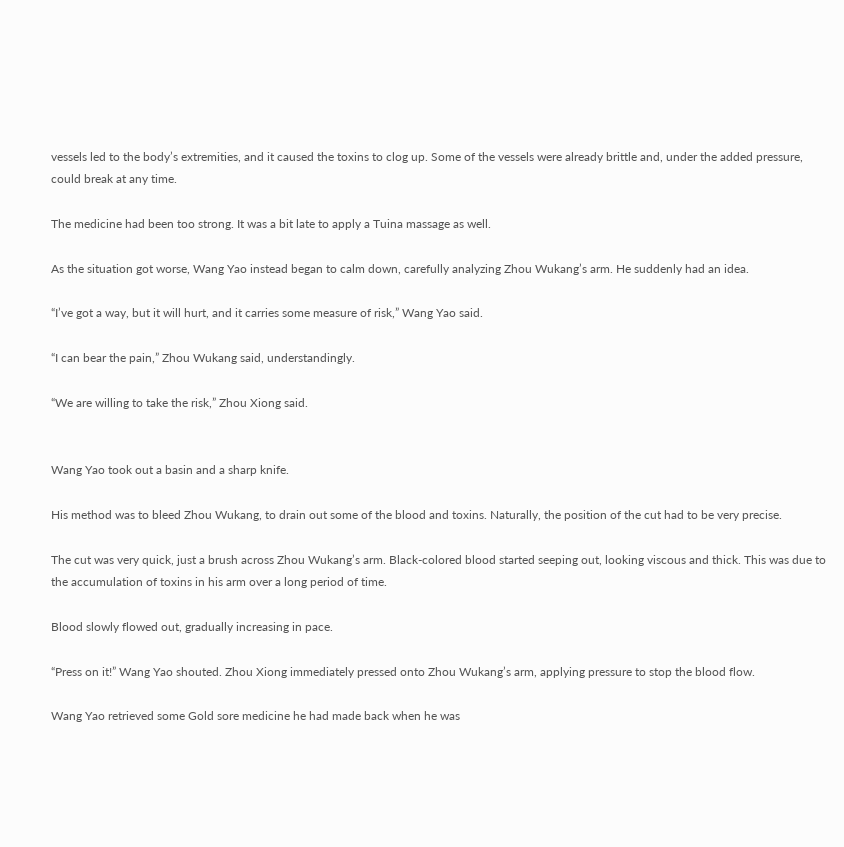vessels led to the body’s extremities, and it caused the toxins to clog up. Some of the vessels were already brittle and, under the added pressure, could break at any time.

The medicine had been too strong. It was a bit late to apply a Tuina massage as well.

As the situation got worse, Wang Yao instead began to calm down, carefully analyzing Zhou Wukang’s arm. He suddenly had an idea.

“I’ve got a way, but it will hurt, and it carries some measure of risk,” Wang Yao said.

“I can bear the pain,” Zhou Wukang said, understandingly.

“We are willing to take the risk,” Zhou Xiong said.


Wang Yao took out a basin and a sharp knife.

His method was to bleed Zhou Wukang, to drain out some of the blood and toxins. Naturally, the position of the cut had to be very precise.

The cut was very quick, just a brush across Zhou Wukang’s arm. Black-colored blood started seeping out, looking viscous and thick. This was due to the accumulation of toxins in his arm over a long period of time.

Blood slowly flowed out, gradually increasing in pace.

“Press on it!” Wang Yao shouted. Zhou Xiong immediately pressed onto Zhou Wukang’s arm, applying pressure to stop the blood flow.

Wang Yao retrieved some Gold sore medicine he had made back when he was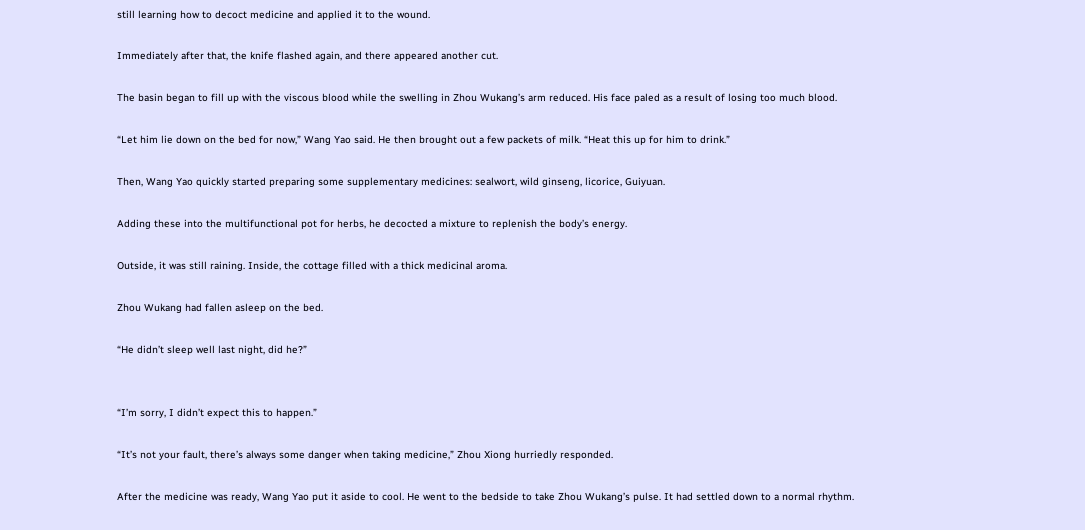still learning how to decoct medicine and applied it to the wound.

Immediately after that, the knife flashed again, and there appeared another cut.

The basin began to fill up with the viscous blood while the swelling in Zhou Wukang’s arm reduced. His face paled as a result of losing too much blood.

“Let him lie down on the bed for now,” Wang Yao said. He then brought out a few packets of milk. “Heat this up for him to drink.”

Then, Wang Yao quickly started preparing some supplementary medicines: sealwort, wild ginseng, licorice, Guiyuan.

Adding these into the multifunctional pot for herbs, he decocted a mixture to replenish the body’s energy.

Outside, it was still raining. Inside, the cottage filled with a thick medicinal aroma.

Zhou Wukang had fallen asleep on the bed.

“He didn’t sleep well last night, did he?”


“I’m sorry, I didn’t expect this to happen.”

“It’s not your fault, there’s always some danger when taking medicine,” Zhou Xiong hurriedly responded.

After the medicine was ready, Wang Yao put it aside to cool. He went to the bedside to take Zhou Wukang’s pulse. It had settled down to a normal rhythm.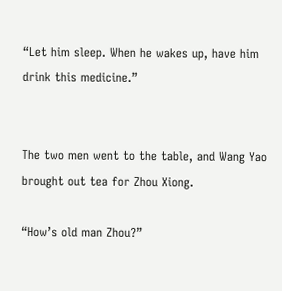“Let him sleep. When he wakes up, have him drink this medicine.”


The two men went to the table, and Wang Yao brought out tea for Zhou Xiong.

“How’s old man Zhou?”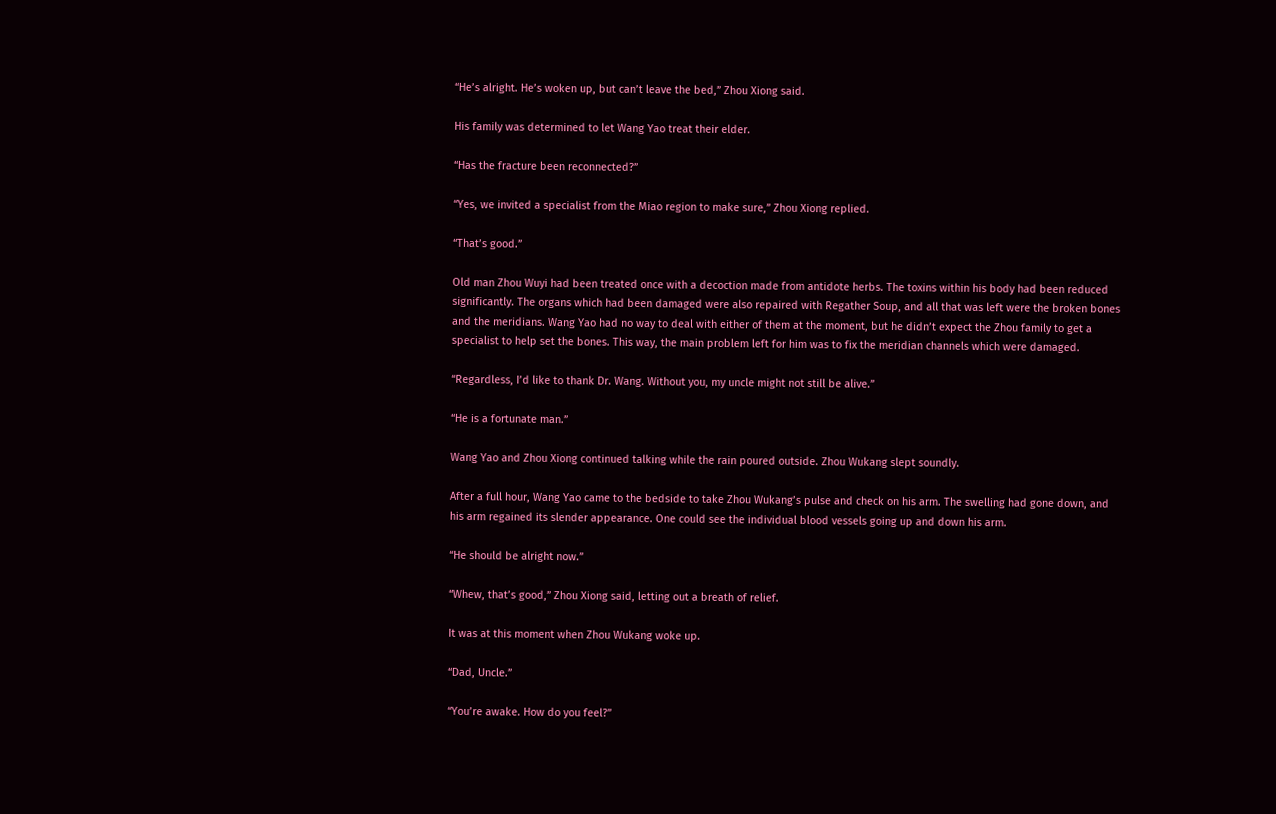“He’s alright. He’s woken up, but can’t leave the bed,” Zhou Xiong said.

His family was determined to let Wang Yao treat their elder.

“Has the fracture been reconnected?”

“Yes, we invited a specialist from the Miao region to make sure,” Zhou Xiong replied.

“That’s good.”

Old man Zhou Wuyi had been treated once with a decoction made from antidote herbs. The toxins within his body had been reduced significantly. The organs which had been damaged were also repaired with Regather Soup, and all that was left were the broken bones and the meridians. Wang Yao had no way to deal with either of them at the moment, but he didn’t expect the Zhou family to get a specialist to help set the bones. This way, the main problem left for him was to fix the meridian channels which were damaged.

“Regardless, I’d like to thank Dr. Wang. Without you, my uncle might not still be alive.”

“He is a fortunate man.”

Wang Yao and Zhou Xiong continued talking while the rain poured outside. Zhou Wukang slept soundly.

After a full hour, Wang Yao came to the bedside to take Zhou Wukang’s pulse and check on his arm. The swelling had gone down, and his arm regained its slender appearance. One could see the individual blood vessels going up and down his arm.

“He should be alright now.”

“Whew, that’s good,” Zhou Xiong said, letting out a breath of relief.

It was at this moment when Zhou Wukang woke up.

“Dad, Uncle.”

“You’re awake. How do you feel?”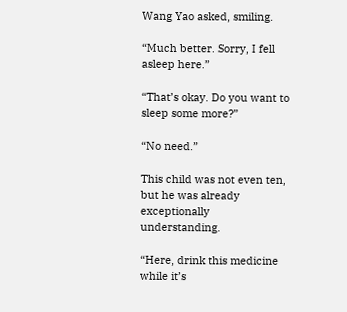Wang Yao asked, smiling.

“Much better. Sorry, I fell asleep here.”

“That’s okay. Do you want to sleep some more?”

“No need.”

This child was not even ten, but he was already exceptionally understanding.

“Here, drink this medicine while it’s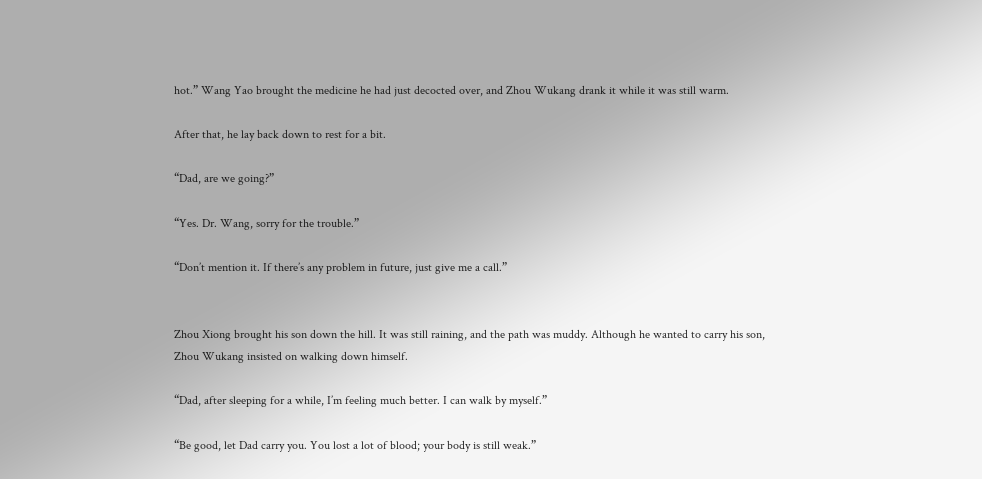hot.” Wang Yao brought the medicine he had just decocted over, and Zhou Wukang drank it while it was still warm.

After that, he lay back down to rest for a bit.

“Dad, are we going?”

“Yes. Dr. Wang, sorry for the trouble.”

“Don’t mention it. If there’s any problem in future, just give me a call.”


Zhou Xiong brought his son down the hill. It was still raining, and the path was muddy. Although he wanted to carry his son, Zhou Wukang insisted on walking down himself.

“Dad, after sleeping for a while, I’m feeling much better. I can walk by myself.”

“Be good, let Dad carry you. You lost a lot of blood; your body is still weak.”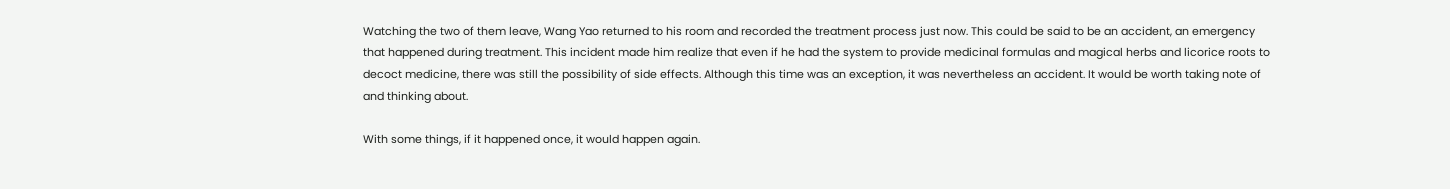Watching the two of them leave, Wang Yao returned to his room and recorded the treatment process just now. This could be said to be an accident, an emergency that happened during treatment. This incident made him realize that even if he had the system to provide medicinal formulas and magical herbs and licorice roots to decoct medicine, there was still the possibility of side effects. Although this time was an exception, it was nevertheless an accident. It would be worth taking note of and thinking about.

With some things, if it happened once, it would happen again.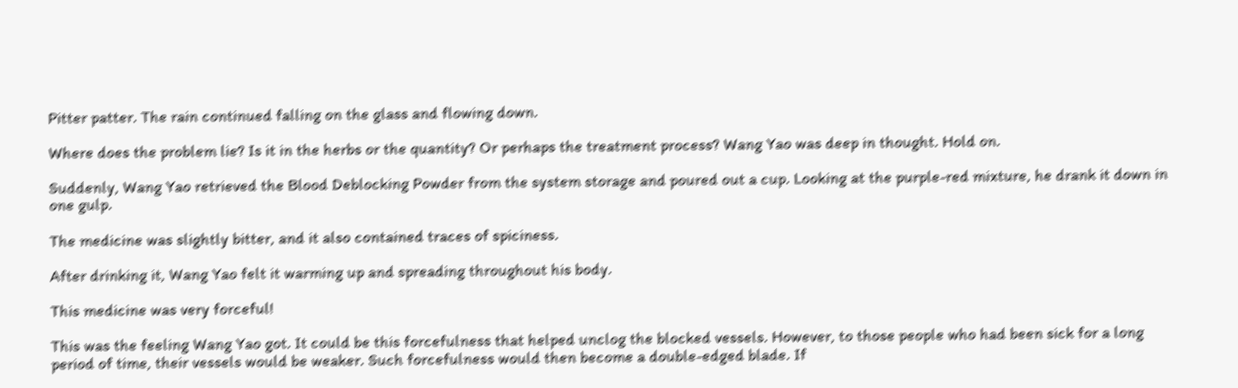Pitter patter. The rain continued falling on the glass and flowing down.

Where does the problem lie? Is it in the herbs or the quantity? Or perhaps the treatment process? Wang Yao was deep in thought. Hold on.

Suddenly, Wang Yao retrieved the Blood Deblocking Powder from the system storage and poured out a cup. Looking at the purple-red mixture, he drank it down in one gulp.

The medicine was slightly bitter, and it also contained traces of spiciness.

After drinking it, Wang Yao felt it warming up and spreading throughout his body.

This medicine was very forceful!

This was the feeling Wang Yao got. It could be this forcefulness that helped unclog the blocked vessels. However, to those people who had been sick for a long period of time, their vessels would be weaker. Such forcefulness would then become a double-edged blade. If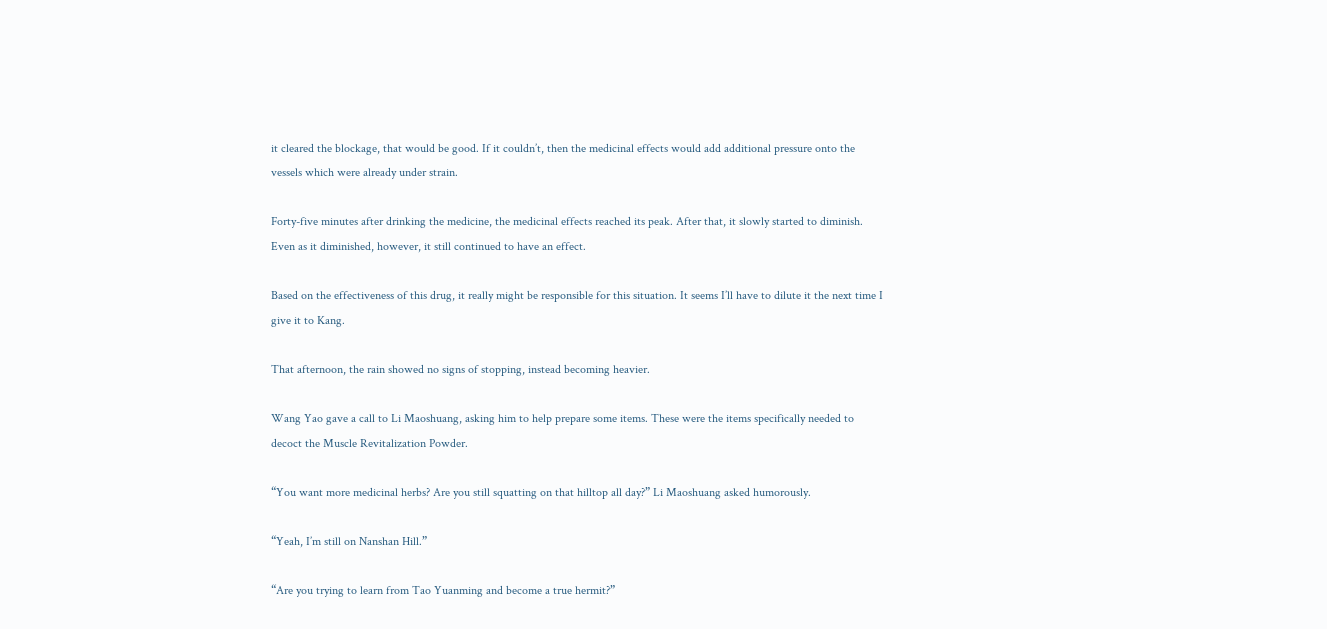it cleared the blockage, that would be good. If it couldn’t, then the medicinal effects would add additional pressure onto the vessels which were already under strain.

Forty-five minutes after drinking the medicine, the medicinal effects reached its peak. After that, it slowly started to diminish. Even as it diminished, however, it still continued to have an effect.

Based on the effectiveness of this drug, it really might be responsible for this situation. It seems I’ll have to dilute it the next time I give it to Kang.

That afternoon, the rain showed no signs of stopping, instead becoming heavier.

Wang Yao gave a call to Li Maoshuang, asking him to help prepare some items. These were the items specifically needed to decoct the Muscle Revitalization Powder.

“You want more medicinal herbs? Are you still squatting on that hilltop all day?” Li Maoshuang asked humorously.

“Yeah, I’m still on Nanshan Hill.”

“Are you trying to learn from Tao Yuanming and become a true hermit?”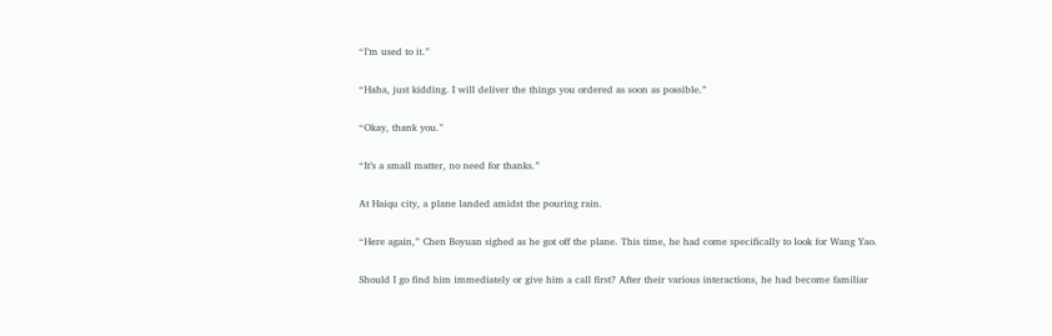“I’m used to it.”

“Haha, just kidding. I will deliver the things you ordered as soon as possible.”

“Okay, thank you.”

“It’s a small matter, no need for thanks.”

At Haiqu city, a plane landed amidst the pouring rain.

“Here again,” Chen Boyuan sighed as he got off the plane. This time, he had come specifically to look for Wang Yao.

Should I go find him immediately or give him a call first? After their various interactions, he had become familiar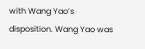with Wang Yao’s disposition. Wang Yao was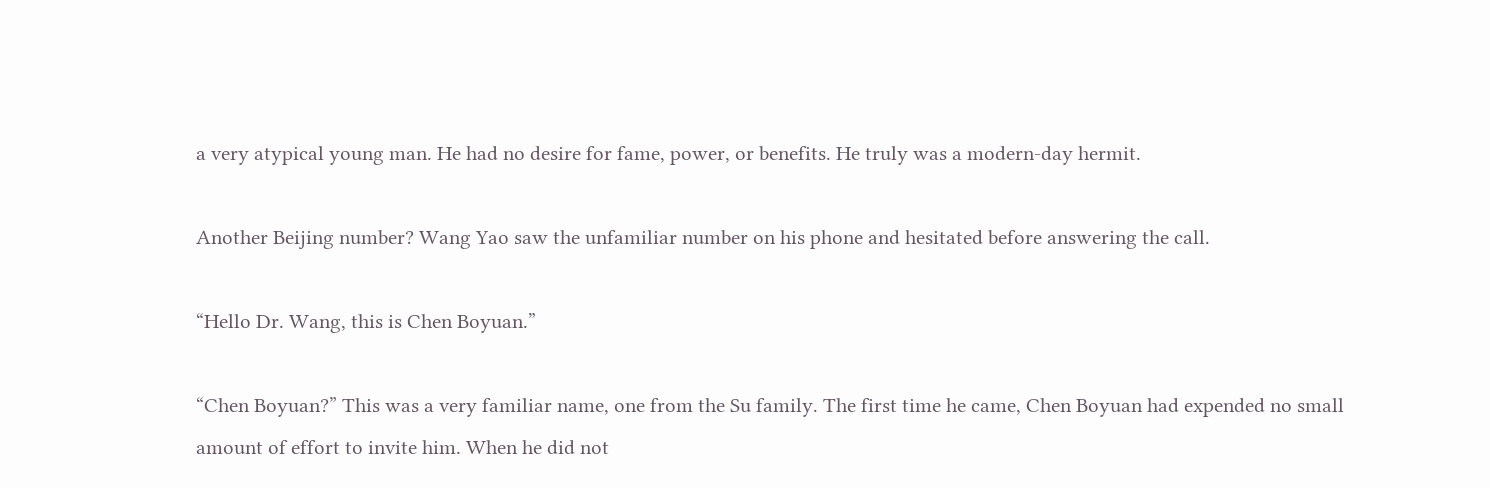a very atypical young man. He had no desire for fame, power, or benefits. He truly was a modern-day hermit.

Another Beijing number? Wang Yao saw the unfamiliar number on his phone and hesitated before answering the call.

“Hello Dr. Wang, this is Chen Boyuan.”

“Chen Boyuan?” This was a very familiar name, one from the Su family. The first time he came, Chen Boyuan had expended no small amount of effort to invite him. When he did not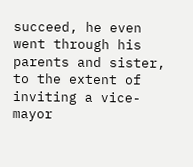succeed, he even went through his parents and sister, to the extent of inviting a vice-mayor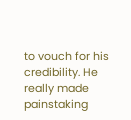to vouch for his credibility. He really made painstaking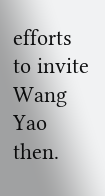efforts to invite Wang Yao then.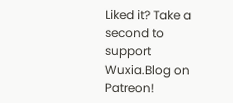Liked it? Take a second to support Wuxia.Blog on Patreon!